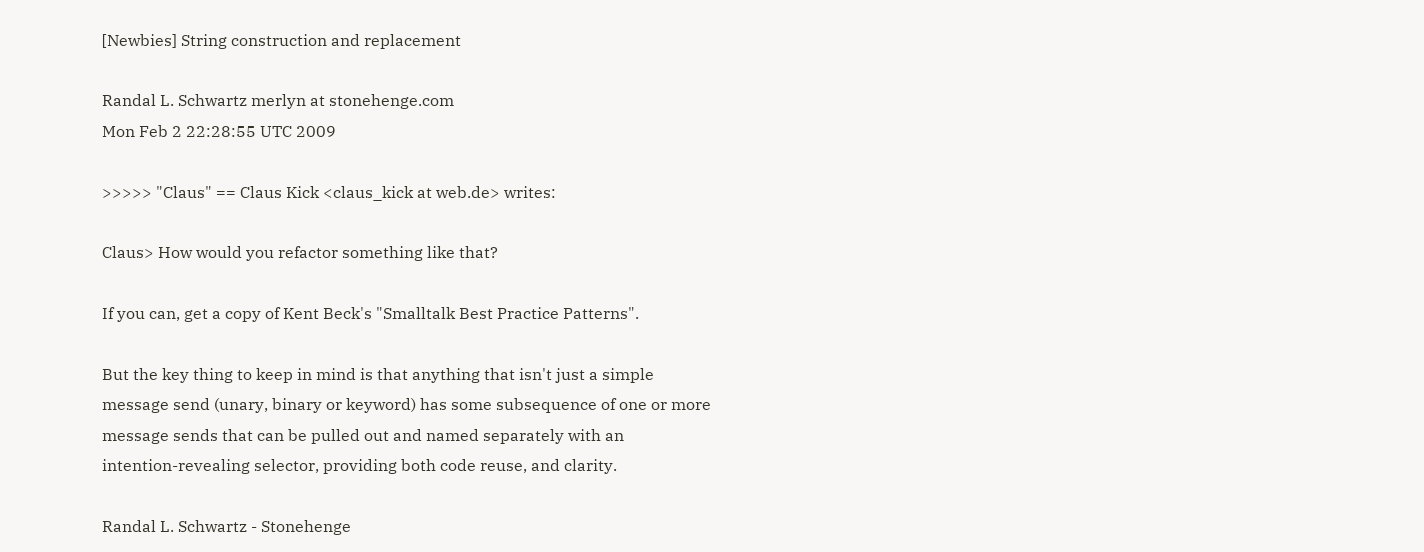[Newbies] String construction and replacement

Randal L. Schwartz merlyn at stonehenge.com
Mon Feb 2 22:28:55 UTC 2009

>>>>> "Claus" == Claus Kick <claus_kick at web.de> writes:

Claus> How would you refactor something like that?

If you can, get a copy of Kent Beck's "Smalltalk Best Practice Patterns".

But the key thing to keep in mind is that anything that isn't just a simple
message send (unary, binary or keyword) has some subsequence of one or more
message sends that can be pulled out and named separately with an
intention-revealing selector, providing both code reuse, and clarity.

Randal L. Schwartz - Stonehenge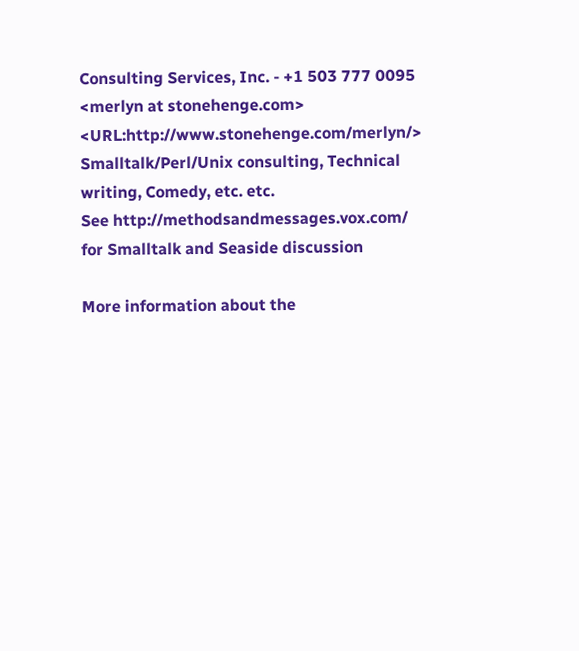Consulting Services, Inc. - +1 503 777 0095
<merlyn at stonehenge.com> <URL:http://www.stonehenge.com/merlyn/>
Smalltalk/Perl/Unix consulting, Technical writing, Comedy, etc. etc.
See http://methodsandmessages.vox.com/ for Smalltalk and Seaside discussion

More information about the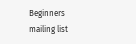Beginners mailing list